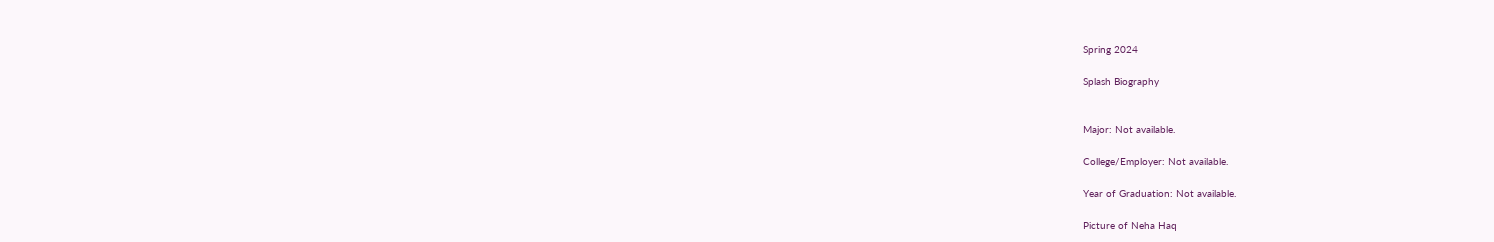Spring 2024

Splash Biography


Major: Not available.

College/Employer: Not available.

Year of Graduation: Not available.

Picture of Neha Haq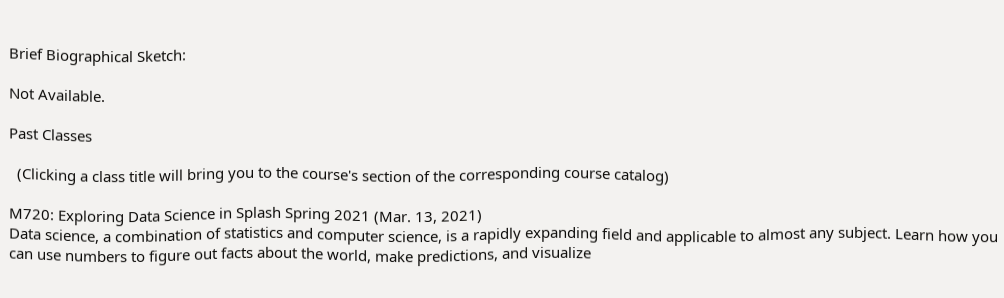Brief Biographical Sketch:

Not Available.

Past Classes

  (Clicking a class title will bring you to the course's section of the corresponding course catalog)

M720: Exploring Data Science in Splash Spring 2021 (Mar. 13, 2021)
Data science, a combination of statistics and computer science, is a rapidly expanding field and applicable to almost any subject. Learn how you can use numbers to figure out facts about the world, make predictions, and visualize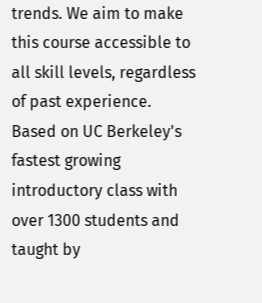trends. We aim to make this course accessible to all skill levels, regardless of past experience. Based on UC Berkeley's fastest growing introductory class with over 1300 students and taught by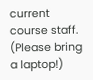current course staff. (Please bring a laptop!)